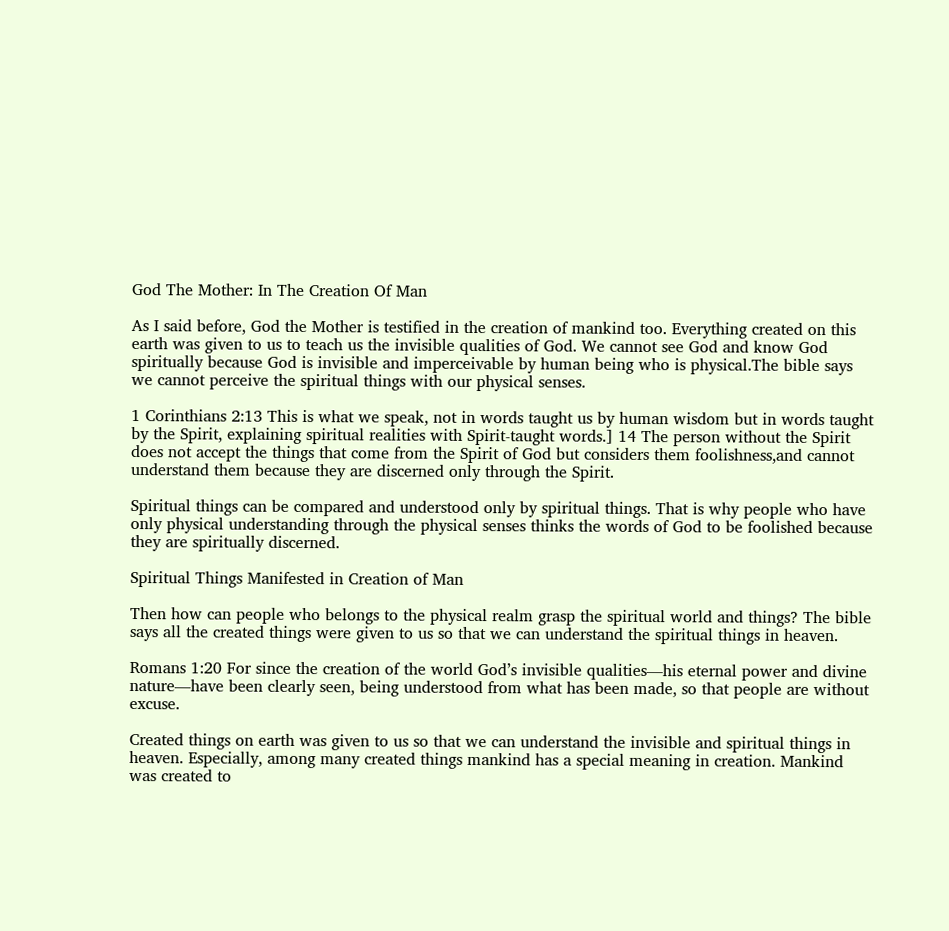God The Mother: In The Creation Of Man

As I said before, God the Mother is testified in the creation of mankind too. Everything created on this earth was given to us to teach us the invisible qualities of God. We cannot see God and know God spiritually because God is invisible and imperceivable by human being who is physical.The bible says we cannot perceive the spiritual things with our physical senses.

1 Corinthians 2:13 This is what we speak, not in words taught us by human wisdom but in words taught by the Spirit, explaining spiritual realities with Spirit-taught words.] 14 The person without the Spirit does not accept the things that come from the Spirit of God but considers them foolishness,and cannot understand them because they are discerned only through the Spirit.

Spiritual things can be compared and understood only by spiritual things. That is why people who have only physical understanding through the physical senses thinks the words of God to be foolished because they are spiritually discerned.

Spiritual Things Manifested in Creation of Man

Then how can people who belongs to the physical realm grasp the spiritual world and things? The bible says all the created things were given to us so that we can understand the spiritual things in heaven.

Romans 1:20 For since the creation of the world God’s invisible qualities—his eternal power and divine nature—have been clearly seen, being understood from what has been made, so that people are without excuse.

Created things on earth was given to us so that we can understand the invisible and spiritual things in heaven. Especially, among many created things mankind has a special meaning in creation. Mankind was created to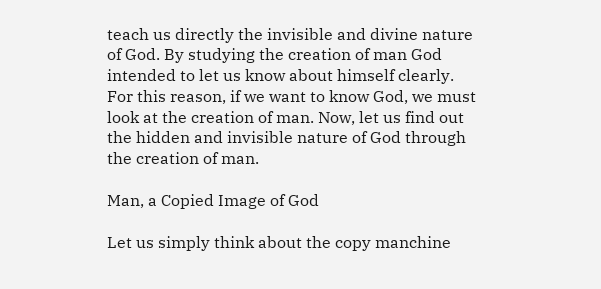teach us directly the invisible and divine nature of God. By studying the creation of man God intended to let us know about himself clearly. For this reason, if we want to know God, we must look at the creation of man. Now, let us find out the hidden and invisible nature of God through the creation of man.

Man, a Copied Image of God

Let us simply think about the copy manchine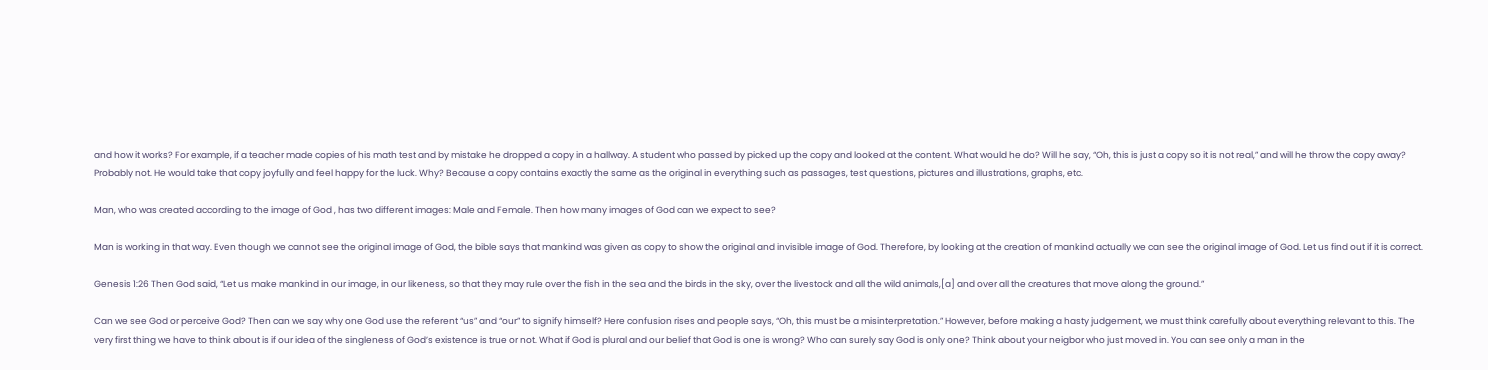and how it works? For example, if a teacher made copies of his math test and by mistake he dropped a copy in a hallway. A student who passed by picked up the copy and looked at the content. What would he do? Will he say, “Oh, this is just a copy so it is not real,” and will he throw the copy away? Probably not. He would take that copy joyfully and feel happy for the luck. Why? Because a copy contains exactly the same as the original in everything such as passages, test questions, pictures and illustrations, graphs, etc.

Man, who was created according to the image of God , has two different images: Male and Female. Then how many images of God can we expect to see?

Man is working in that way. Even though we cannot see the original image of God, the bible says that mankind was given as copy to show the original and invisible image of God. Therefore, by looking at the creation of mankind actually we can see the original image of God. Let us find out if it is correct.

Genesis 1:26 Then God said, “Let us make mankind in our image, in our likeness, so that they may rule over the fish in the sea and the birds in the sky, over the livestock and all the wild animals,[a] and over all the creatures that move along the ground.”

Can we see God or perceive God? Then can we say why one God use the referent “us” and “our” to signify himself? Here confusion rises and people says, “Oh, this must be a misinterpretation.” However, before making a hasty judgement, we must think carefully about everything relevant to this. The very first thing we have to think about is if our idea of the singleness of God’s existence is true or not. What if God is plural and our belief that God is one is wrong? Who can surely say God is only one? Think about your neigbor who just moved in. You can see only a man in the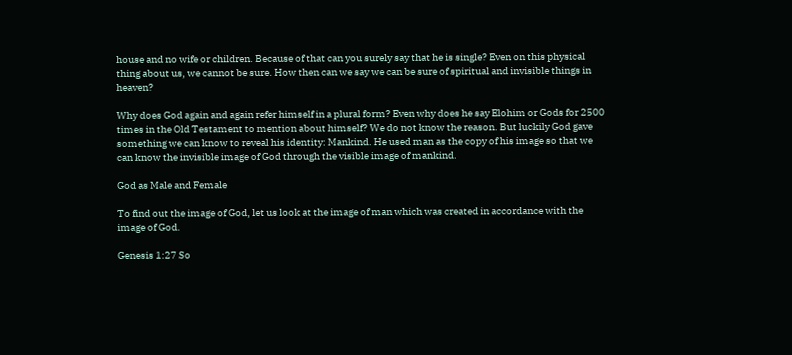house and no wife or children. Because of that can you surely say that he is single? Even on this physical thing about us, we cannot be sure. How then can we say we can be sure of spiritual and invisible things in heaven?

Why does God again and again refer himself in a plural form? Even why does he say Elohim or Gods for 2500 times in the Old Testament to mention about himself? We do not know the reason. But luckily God gave something we can know to reveal his identity: Mankind. He used man as the copy of his image so that we can know the invisible image of God through the visible image of mankind.

God as Male and Female

To find out the image of God, let us look at the image of man which was created in accordance with the image of God.

Genesis 1:27 So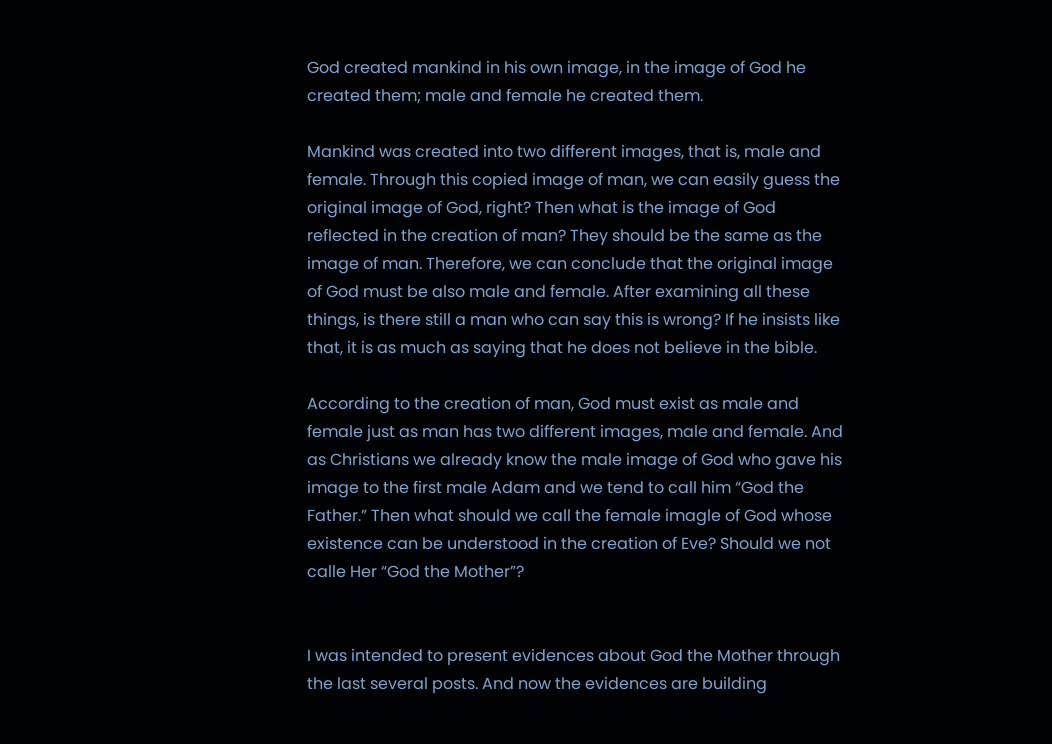God created mankind in his own image, in the image of God he created them; male and female he created them.

Mankind was created into two different images, that is, male and female. Through this copied image of man, we can easily guess the original image of God, right? Then what is the image of God reflected in the creation of man? They should be the same as the image of man. Therefore, we can conclude that the original image of God must be also male and female. After examining all these things, is there still a man who can say this is wrong? If he insists like that, it is as much as saying that he does not believe in the bible.

According to the creation of man, God must exist as male and female just as man has two different images, male and female. And as Christians we already know the male image of God who gave his image to the first male Adam and we tend to call him “God the Father.” Then what should we call the female imagle of God whose existence can be understood in the creation of Eve? Should we not calle Her “God the Mother”?


I was intended to present evidences about God the Mother through the last several posts. And now the evidences are building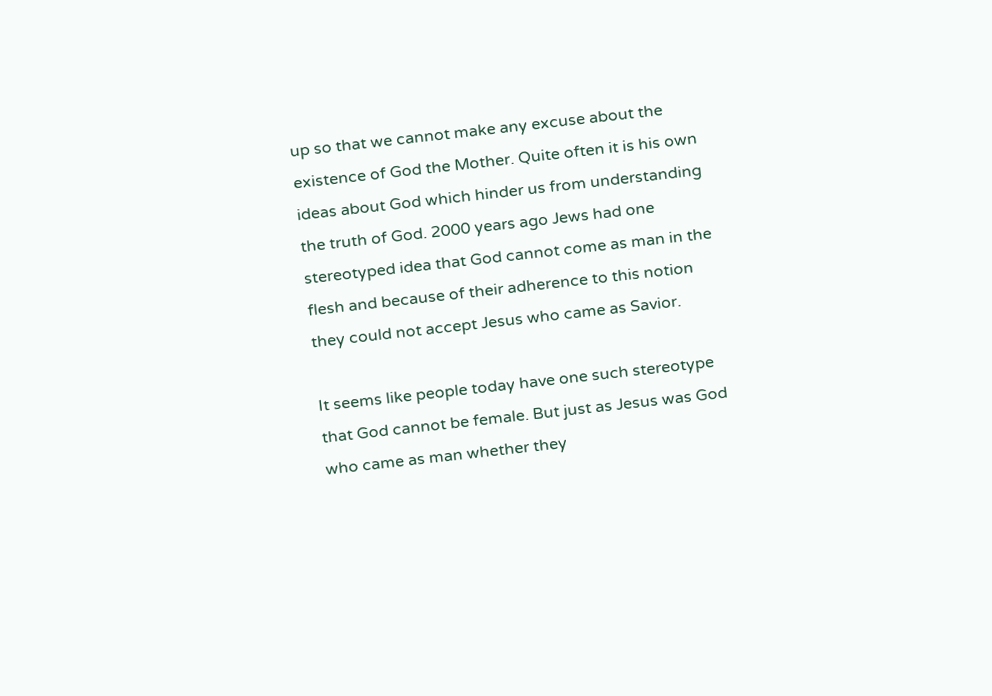up so that we cannot make any excuse about the existence of God the Mother. Quite often it is his own ideas about God which hinder us from understanding the truth of God. 2000 years ago Jews had one stereotyped idea that God cannot come as man in the flesh and because of their adherence to this notion they could not accept Jesus who came as Savior.

It seems like people today have one such stereotype that God cannot be female. But just as Jesus was God who came as man whether they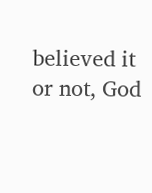believed it or not, God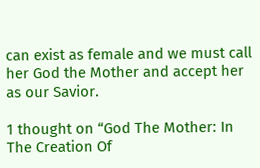can exist as female and we must call her God the Mother and accept her as our Savior.

1 thought on “God The Mother: In The Creation Of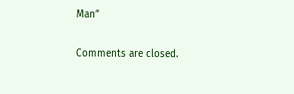Man”

Comments are closed.